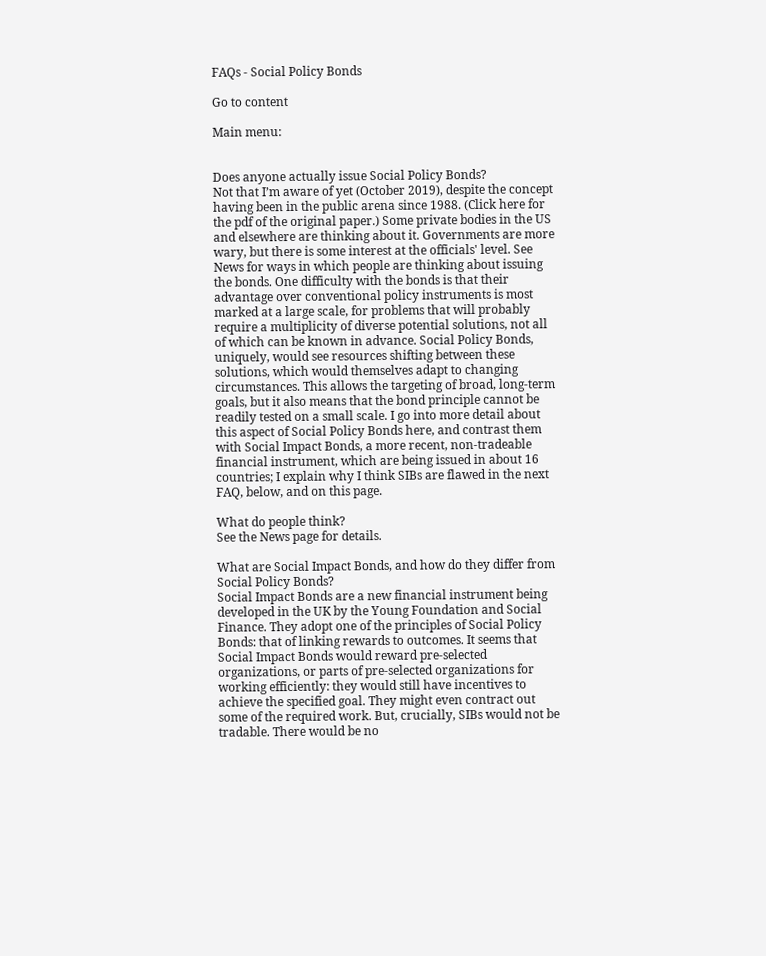FAQs - Social Policy Bonds

Go to content

Main menu:


Does anyone actually issue Social Policy Bonds?
Not that I’m aware of yet (October 2019), despite the concept having been in the public arena since 1988. (Click here for the pdf of the original paper.) Some private bodies in the US and elsewhere are thinking about it. Governments are more wary, but there is some interest at the officials' level. See News for ways in which people are thinking about issuing the bonds. One difficulty with the bonds is that their advantage over conventional policy instruments is most marked at a large scale, for problems that will probably require a multiplicity of diverse potential solutions, not all of which can be known in advance. Social Policy Bonds, uniquely, would see resources shifting between these solutions, which would themselves adapt to changing circumstances. This allows the targeting of broad, long-term goals, but it also means that the bond principle cannot be readily tested on a small scale. I go into more detail about this aspect of Social Policy Bonds here, and contrast them with Social Impact Bonds, a more recent, non-tradeable financial instrument, which are being issued in about 16 countries; I explain why I think SIBs are flawed in the next FAQ, below, and on this page.

What do people think?
See the News page for details.

What are Social Impact Bonds, and how do they differ from Social Policy Bonds?
Social Impact Bonds are a new financial instrument being developed in the UK by the Young Foundation and Social Finance. They adopt one of the principles of Social Policy Bonds: that of linking rewards to outcomes. It seems that Social Impact Bonds would reward pre-selected organizations, or parts of pre-selected organizations for working efficiently: they would still have incentives to achieve the specified goal. They might even contract out some of the required work. But, crucially, SIBs would not be tradable. There would be no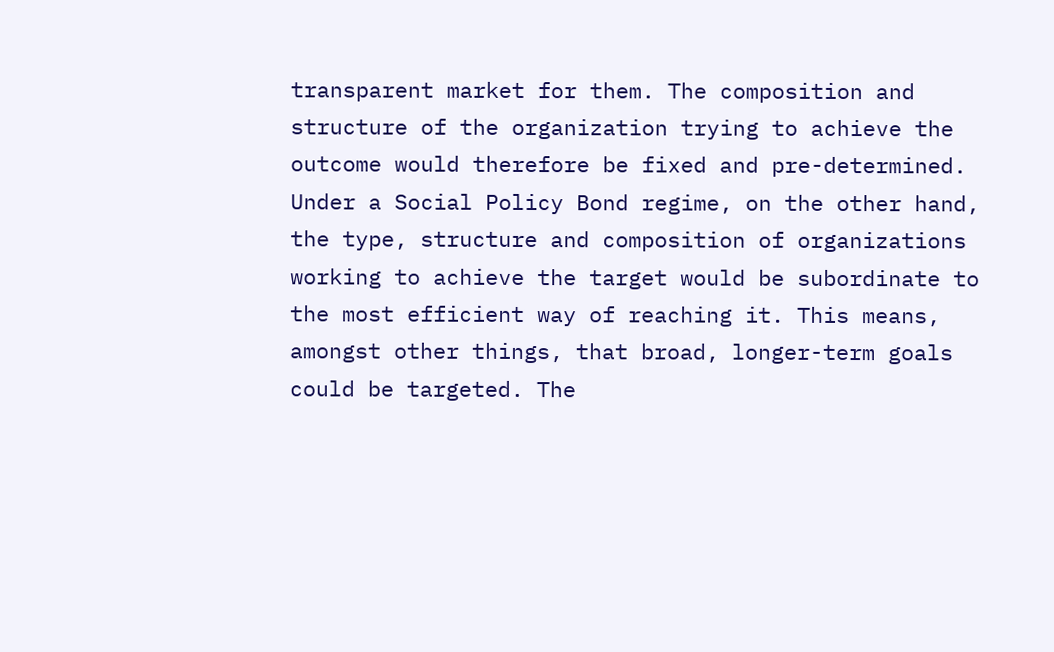transparent market for them. The composition and structure of the organization trying to achieve the outcome would therefore be fixed and pre-determined. Under a Social Policy Bond regime, on the other hand, the type, structure and composition of organizations working to achieve the target would be subordinate to the most efficient way of reaching it. This means, amongst other things, that broad, longer-term goals could be targeted. The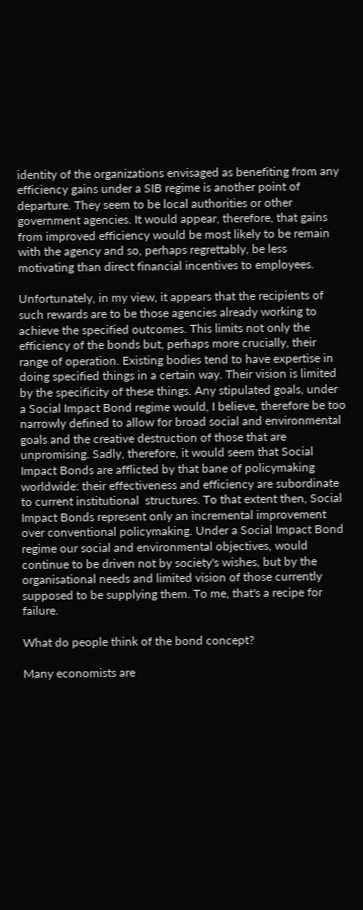identity of the organizations envisaged as benefiting from any efficiency gains under a SIB regime is another point of departure. They seem to be local authorities or other government agencies. It would appear, therefore, that gains from improved efficiency would be most likely to be remain with the agency and so, perhaps regrettably, be less motivating than direct financial incentives to employees.

Unfortunately, in my view, it appears that the recipients of such rewards are to be those agencies already working to achieve the specified outcomes. This limits not only the efficiency of the bonds but, perhaps more crucially, their range of operation. Existing bodies tend to have expertise in doing specified things in a certain way. Their vision is limited by the specificity of these things. Any stipulated goals, under a Social Impact Bond regime would, I believe, therefore be too narrowly defined to allow for broad social and environmental goals and the creative destruction of those that are unpromising. Sadly, therefore, it would seem that Social Impact Bonds are afflicted by that bane of policymaking worldwide: their effectiveness and efficiency are subordinate to current institutional  structures. To that extent then, Social Impact Bonds represent only an incremental improvement over conventional policymaking. Under a Social Impact Bond regime our social and environmental objectives, would continue to be driven not by society's wishes, but by the organisational needs and limited vision of those currently supposed to be supplying them. To me, that's a recipe for failure.

What do people think of the bond concept?

Many economists are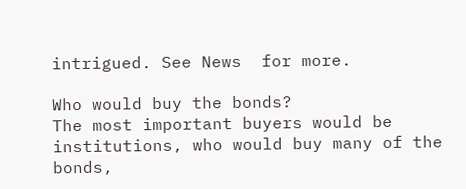intrigued. See News  for more.

Who would buy the bonds?
The most important buyers would be institutions, who would buy many of the bonds,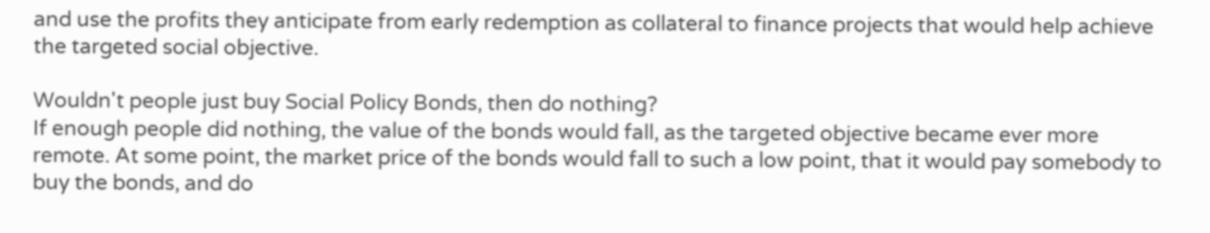and use the profits they anticipate from early redemption as collateral to finance projects that would help achieve the targeted social objective.

Wouldn't people just buy Social Policy Bonds, then do nothing?
If enough people did nothing, the value of the bonds would fall, as the targeted objective became ever more remote. At some point, the market price of the bonds would fall to such a low point, that it would pay somebody to buy the bonds, and do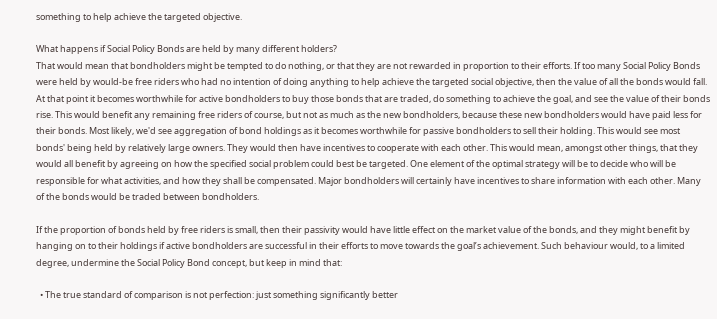something to help achieve the targeted objective.

What happens if Social Policy Bonds are held by many different holders?
That would mean that bondholders might be tempted to do nothing, or that they are not rewarded in proportion to their efforts. If too many Social Policy Bonds were held by would-be free riders who had no intention of doing anything to help achieve the targeted social objective, then the value of all the bonds would fall. At that point it becomes worthwhile for active bondholders to buy those bonds that are traded, do something to achieve the goal, and see the value of their bonds rise. This would benefit any remaining free riders of course, but not as much as the new bondholders, because these new bondholders would have paid less for their bonds. Most likely, we'd see aggregation of bond holdings as it becomes worthwhile for passive bondholders to sell their holding. This would see most bonds' being held by relatively large owners. They would then have incentives to cooperate with each other. This would mean, amongst other things, that they would all benefit by agreeing on how the specified social problem could best be targeted. One element of the optimal strategy will be to decide who will be responsible for what activities, and how they shall be compensated. Major bondholders will certainly have incentives to share information with each other. Many of the bonds would be traded between bondholders.

If the proportion of bonds held by free riders is small, then their passivity would have little effect on the market value of the bonds, and they might benefit by hanging on to their holdings if active bondholders are successful in their efforts to move towards the goal’s achievement. Such behaviour would, to a limited degree, undermine the Social Policy Bond concept, but keep in mind that:

  • The true standard of comparison is not perfection: just something significantly better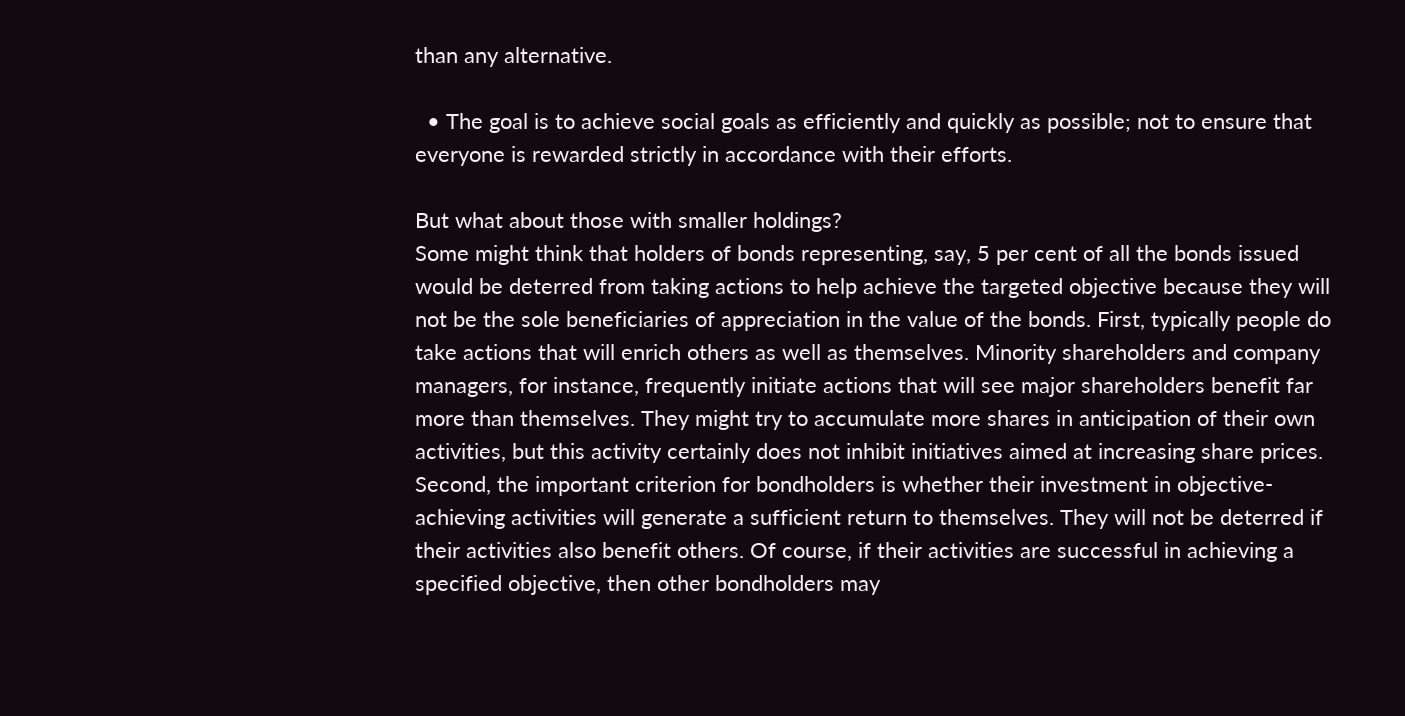than any alternative.

  • The goal is to achieve social goals as efficiently and quickly as possible; not to ensure that everyone is rewarded strictly in accordance with their efforts.

But what about those with smaller holdings?
Some might think that holders of bonds representing, say, 5 per cent of all the bonds issued would be deterred from taking actions to help achieve the targeted objective because they will not be the sole beneficiaries of appreciation in the value of the bonds. First, typically people do take actions that will enrich others as well as themselves. Minority shareholders and company managers, for instance, frequently initiate actions that will see major shareholders benefit far more than themselves. They might try to accumulate more shares in anticipation of their own activities, but this activity certainly does not inhibit initiatives aimed at increasing share prices. Second, the important criterion for bondholders is whether their investment in objective-achieving activities will generate a sufficient return to themselves. They will not be deterred if their activities also benefit others. Of course, if their activities are successful in achieving a specified objective, then other bondholders may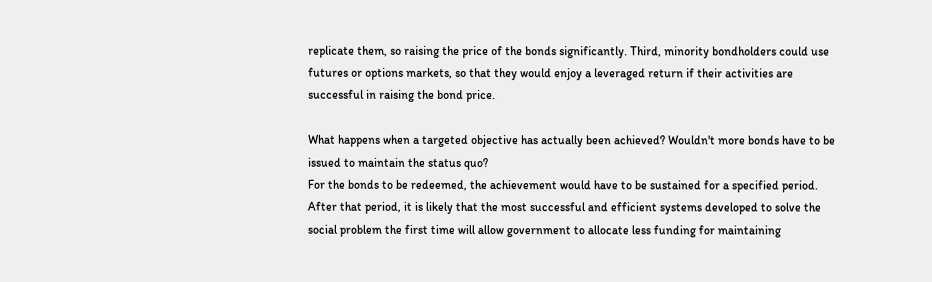replicate them, so raising the price of the bonds significantly. Third, minority bondholders could use futures or options markets, so that they would enjoy a leveraged return if their activities are successful in raising the bond price.

What happens when a targeted objective has actually been achieved? Wouldn't more bonds have to be issued to maintain the status quo?
For the bonds to be redeemed, the achievement would have to be sustained for a specified period. After that period, it is likely that the most successful and efficient systems developed to solve the social problem the first time will allow government to allocate less funding for maintaining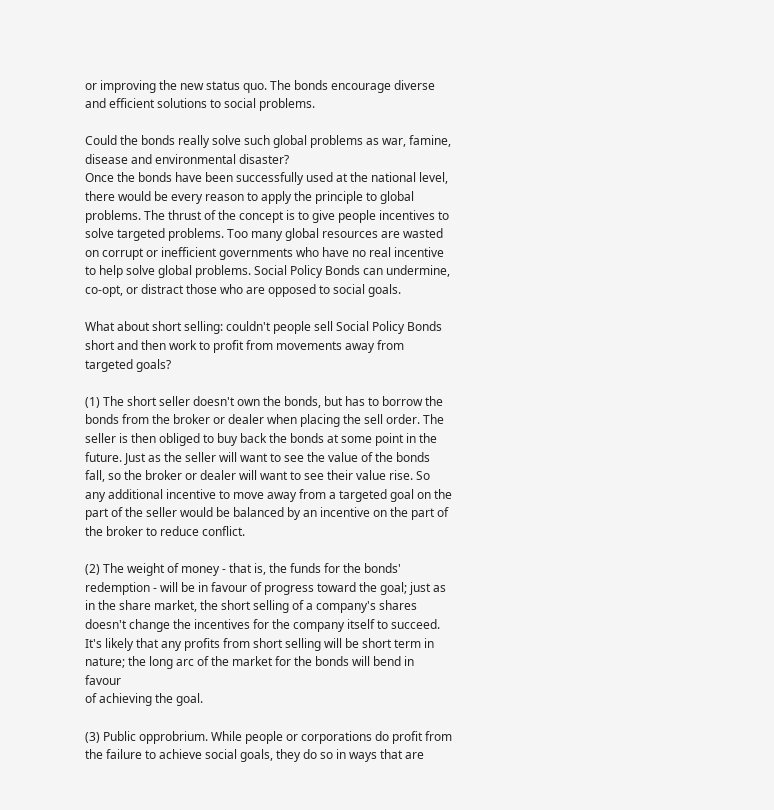or improving the new status quo. The bonds encourage diverse and efficient solutions to social problems.

Could the bonds really solve such global problems as war, famine, disease and environmental disaster?
Once the bonds have been successfully used at the national level, there would be every reason to apply the principle to global problems. The thrust of the concept is to give people incentives to solve targeted problems. Too many global resources are wasted on corrupt or inefficient governments who have no real incentive to help solve global problems. Social Policy Bonds can undermine, co-opt, or distract those who are opposed to social goals.

What about short selling: couldn't people sell Social Policy Bonds short and then work to profit from movements away from targeted goals?

(1) The short seller doesn't own the bonds, but has to borrow the bonds from the broker or dealer when placing the sell order. The seller is then obliged to buy back the bonds at some point in the future. Just as the seller will want to see the value of the bonds fall, so the broker or dealer will want to see their value rise. So any additional incentive to move away from a targeted goal on the part of the seller would be balanced by an incentive on the part of the broker to reduce conflict.

(2) The weight of money - that is, the funds for the bonds' redemption - will be in favour of progress toward the goal; just as in the share market, the short selling of a company's shares doesn't change the incentives for the company itself to succeed. It's likely that any profits from short selling will be short term in nature; the long arc of the market for the bonds will bend in favour
of achieving the goal.

(3) Public opprobrium. While people or corporations do profit from the failure to achieve social goals, they do so in ways that are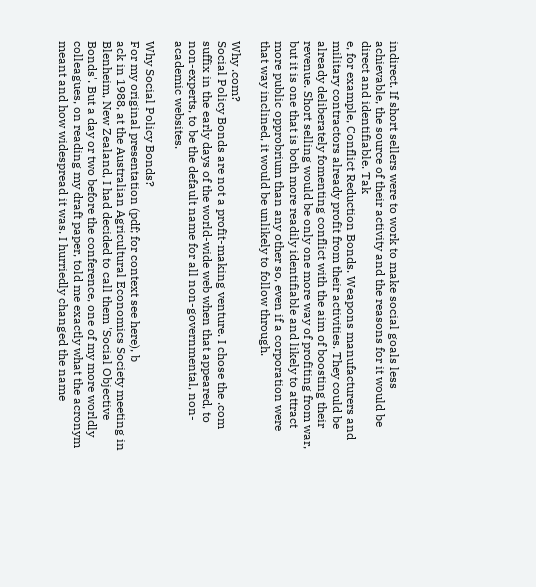indirect. If short sellers were to work to make social goals less achievable, the source of their activity and the reasons for it would be direct and identifiable. Tak
e, for example, Conflict Reduction Bonds. Weapons manufacturers and military contractors already profit from their activities. They could be already deliberately fomenting conflict with the aim of boosting their revenue. Short selling would be only one more way of profiting from war, but it is one that is both more readily identifiable and likely to attract more public opprobrium than any other so, even if a corporation were that way inclined, it would be unlikely to follow through.

Why .com?
Social Policy Bonds are not a profit-making venture. I chose the .com suffix in the early days of the world-wide web when that appeared, to non-experts, to be the default name for all non-governmental, non-academic websites.

Why Social Policy Bonds?
For my original presentation (pdf; for context see here), b
ack in 1988, at the Australian Agricultural Economics Society meeting in Blenheim, New Zealand, I had decided to call them 'Social Objective Bonds'. But a day or two before the conference, one of my more worldly colleagues, on reading my draft paper, told me exactly what the acronym meant and how widespread it was. I hurriedly changed the name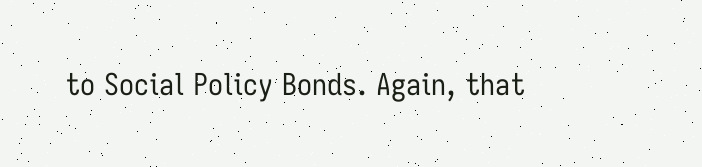to Social Policy Bonds. Again, that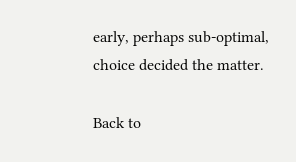early, perhaps sub-optimal, choice decided the matter.

Back to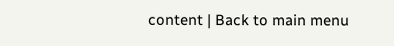content | Back to main menu